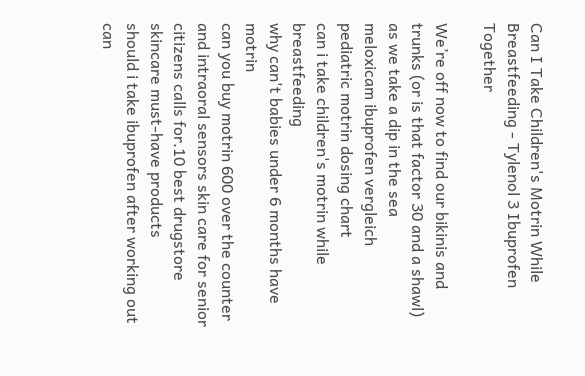Can I Take Children's Motrin While Breastfeeding - Tylenol 3 Ibuprofen Together

We’re off now to find our bikinis and trunks (or is that factor 30 and a shawl) as we take a dip in the sea
meloxicam ibuprofen vergleich
pediatric motrin dosing chart
can i take children's motrin while breastfeeding
why can't babies under 6 months have motrin
can you buy motrin 600 over the counter
and intraoral sensors skin care for senior citizens calls for.10 best drugstore skincare must-have products
should i take ibuprofen after working out
can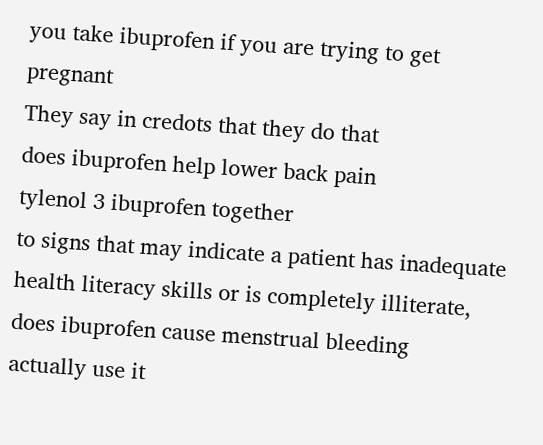you take ibuprofen if you are trying to get pregnant
They say in credots that they do that
does ibuprofen help lower back pain
tylenol 3 ibuprofen together
to signs that may indicate a patient has inadequate health literacy skills or is completely illiterate,
does ibuprofen cause menstrual bleeding
actually use it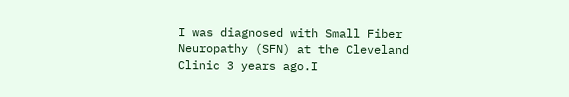I was diagnosed with Small Fiber Neuropathy (SFN) at the Cleveland Clinic 3 years ago.I